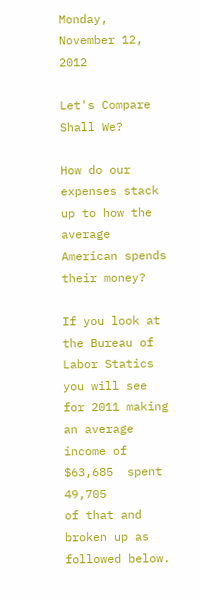Monday, November 12, 2012

Let's Compare Shall We?

How do our expenses stack up to how the average American spends their money?

If you look at the Bureau of Labor Statics  you will see for 2011 making an average income of $63,685  spent  49,705         of that and broken up as followed below.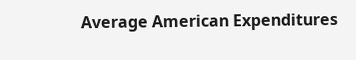Average American Expenditures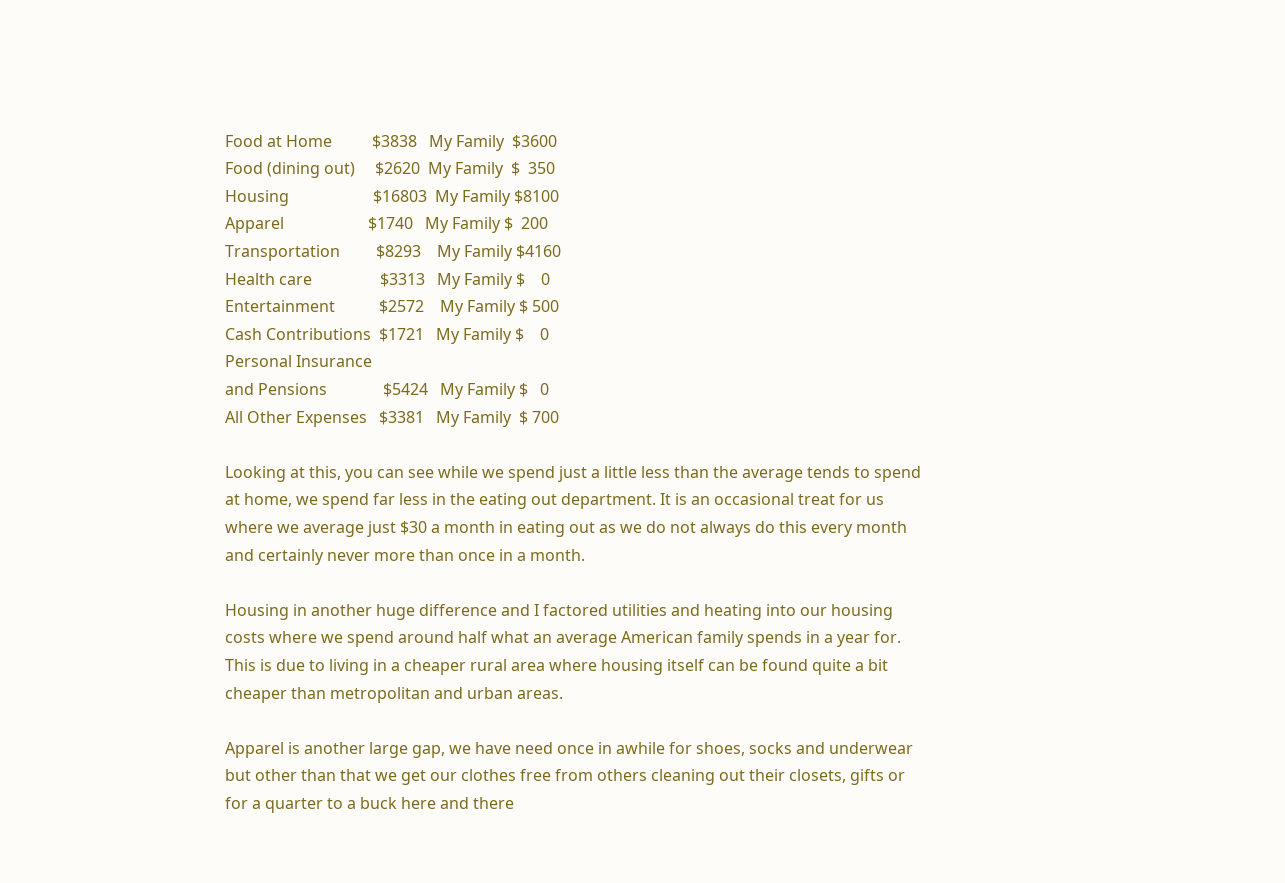Food at Home          $3838   My Family  $3600
Food (dining out)     $2620  My Family  $  350
Housing                     $16803  My Family $8100
Apparel                     $1740   My Family $  200
Transportation         $8293    My Family $4160
Health care                 $3313   My Family $    0
Entertainment           $2572    My Family $ 500
Cash Contributions  $1721   My Family $    0
Personal Insurance
and Pensions              $5424   My Family $   0
All Other Expenses   $3381   My Family  $ 700

Looking at this, you can see while we spend just a little less than the average tends to spend at home, we spend far less in the eating out department. It is an occasional treat for us where we average just $30 a month in eating out as we do not always do this every month and certainly never more than once in a month.

Housing in another huge difference and I factored utilities and heating into our housing costs where we spend around half what an average American family spends in a year for. This is due to living in a cheaper rural area where housing itself can be found quite a bit cheaper than metropolitan and urban areas.

Apparel is another large gap, we have need once in awhile for shoes, socks and underwear but other than that we get our clothes free from others cleaning out their closets, gifts or for a quarter to a buck here and there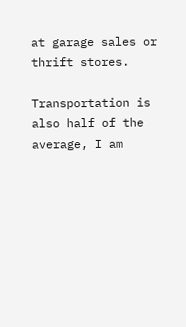at garage sales or thrift stores.

Transportation is also half of the average, I am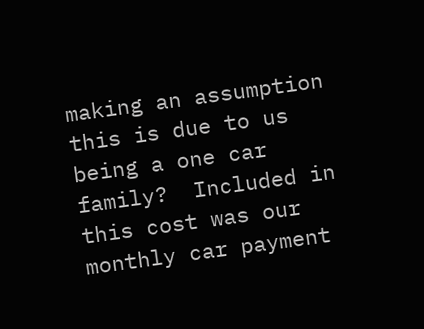making an assumption this is due to us being a one car family?  Included in this cost was our monthly car payment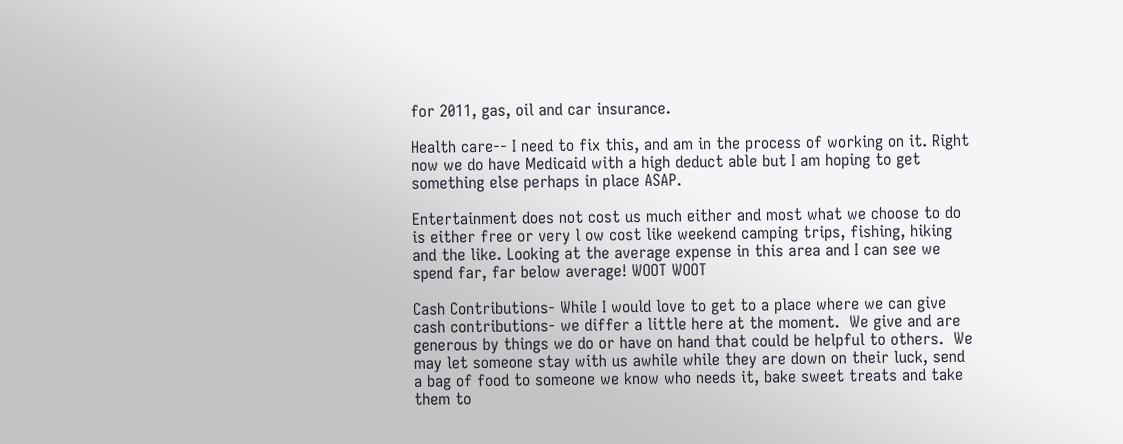for 2011, gas, oil and car insurance.

Health care-- I need to fix this, and am in the process of working on it. Right now we do have Medicaid with a high deduct able but I am hoping to get something else perhaps in place ASAP.

Entertainment does not cost us much either and most what we choose to do is either free or very l ow cost like weekend camping trips, fishing, hiking and the like. Looking at the average expense in this area and I can see we spend far, far below average! WOOT WOOT

Cash Contributions- While I would love to get to a place where we can give cash contributions- we differ a little here at the moment.  We give and are generous by things we do or have on hand that could be helpful to others.  We may let someone stay with us awhile while they are down on their luck, send a bag of food to someone we know who needs it, bake sweet treats and take them to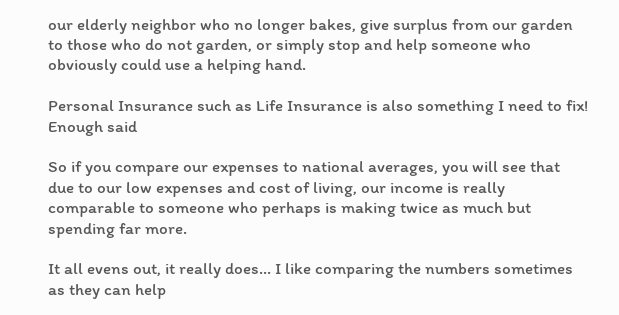our elderly neighbor who no longer bakes, give surplus from our garden to those who do not garden, or simply stop and help someone who obviously could use a helping hand.

Personal Insurance such as Life Insurance is also something I need to fix! Enough said

So if you compare our expenses to national averages, you will see that due to our low expenses and cost of living, our income is really comparable to someone who perhaps is making twice as much but spending far more.

It all evens out, it really does... I like comparing the numbers sometimes as they can help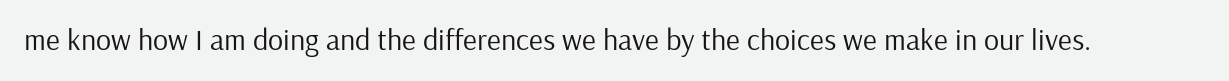me know how I am doing and the differences we have by the choices we make in our lives.